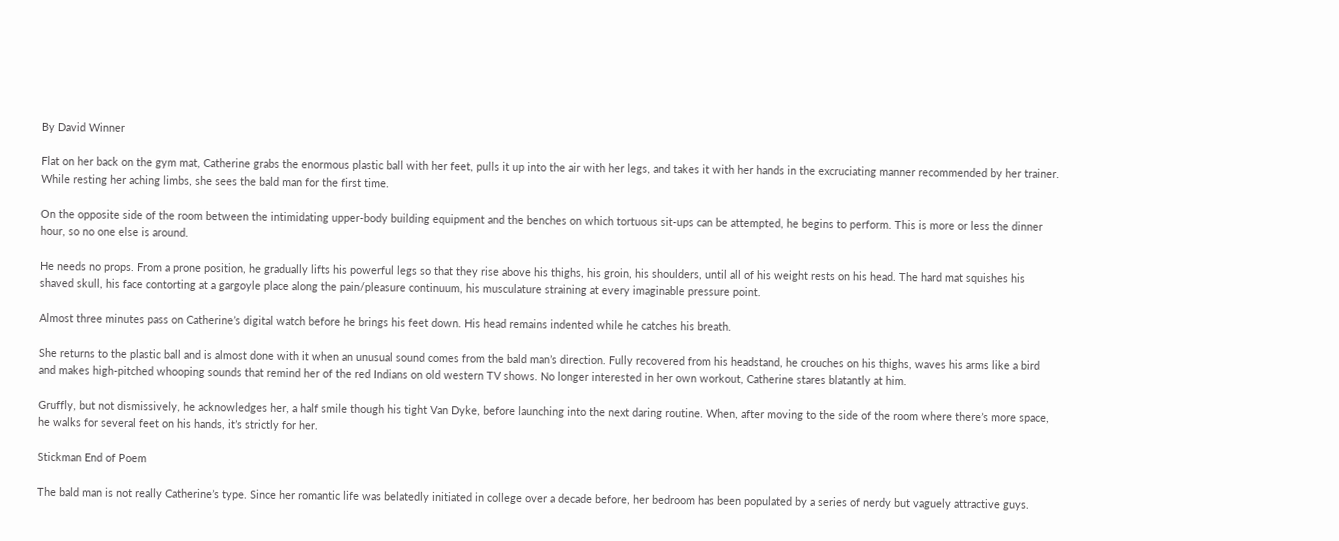By David Winner

Flat on her back on the gym mat, Catherine grabs the enormous plastic ball with her feet, pulls it up into the air with her legs, and takes it with her hands in the excruciating manner recommended by her trainer. While resting her aching limbs, she sees the bald man for the first time.

On the opposite side of the room between the intimidating upper-body building equipment and the benches on which tortuous sit-ups can be attempted, he begins to perform. This is more or less the dinner hour, so no one else is around.

He needs no props. From a prone position, he gradually lifts his powerful legs so that they rise above his thighs, his groin, his shoulders, until all of his weight rests on his head. The hard mat squishes his shaved skull, his face contorting at a gargoyle place along the pain/pleasure continuum, his musculature straining at every imaginable pressure point.

Almost three minutes pass on Catherine’s digital watch before he brings his feet down. His head remains indented while he catches his breath.

She returns to the plastic ball and is almost done with it when an unusual sound comes from the bald man’s direction. Fully recovered from his headstand, he crouches on his thighs, waves his arms like a bird and makes high-pitched whooping sounds that remind her of the red Indians on old western TV shows. No longer interested in her own workout, Catherine stares blatantly at him.

Gruffly, but not dismissively, he acknowledges her, a half smile though his tight Van Dyke, before launching into the next daring routine. When, after moving to the side of the room where there’s more space, he walks for several feet on his hands, it’s strictly for her.

Stickman End of Poem

The bald man is not really Catherine’s type. Since her romantic life was belatedly initiated in college over a decade before, her bedroom has been populated by a series of nerdy but vaguely attractive guys.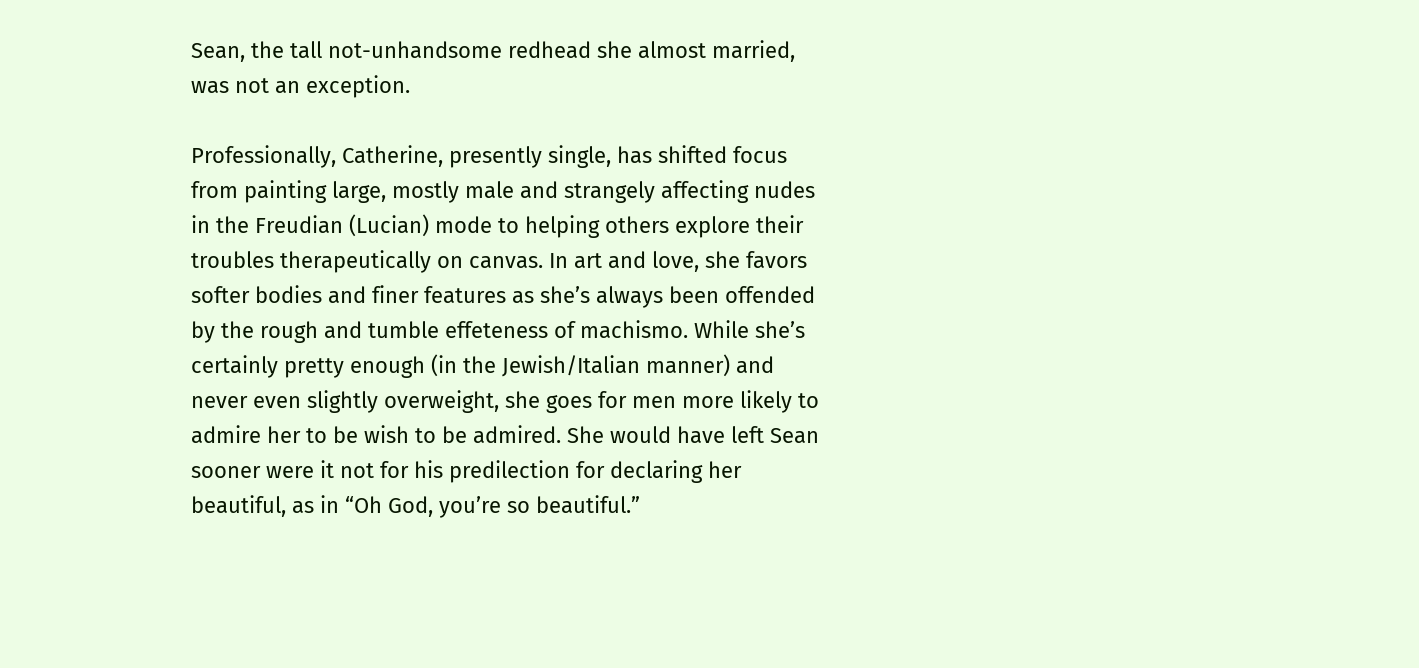Sean, the tall not-unhandsome redhead she almost married, was not an exception.

Professionally, Catherine, presently single, has shifted focus from painting large, mostly male and strangely affecting nudes in the Freudian (Lucian) mode to helping others explore their troubles therapeutically on canvas. In art and love, she favors softer bodies and finer features as she’s always been offended by the rough and tumble effeteness of machismo. While she’s certainly pretty enough (in the Jewish/Italian manner) and never even slightly overweight, she goes for men more likely to admire her to be wish to be admired. She would have left Sean sooner were it not for his predilection for declaring her beautiful, as in “Oh God, you’re so beautiful.”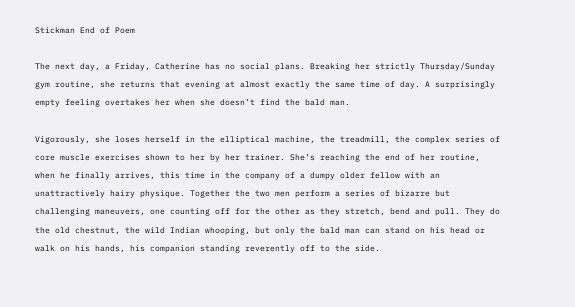Stickman End of Poem

The next day, a Friday, Catherine has no social plans. Breaking her strictly Thursday/Sunday gym routine, she returns that evening at almost exactly the same time of day. A surprisingly empty feeling overtakes her when she doesn’t find the bald man.

Vigorously, she loses herself in the elliptical machine, the treadmill, the complex series of core muscle exercises shown to her by her trainer. She’s reaching the end of her routine, when he finally arrives, this time in the company of a dumpy older fellow with an unattractively hairy physique. Together the two men perform a series of bizarre but challenging maneuvers, one counting off for the other as they stretch, bend and pull. They do the old chestnut, the wild Indian whooping, but only the bald man can stand on his head or walk on his hands, his companion standing reverently off to the side.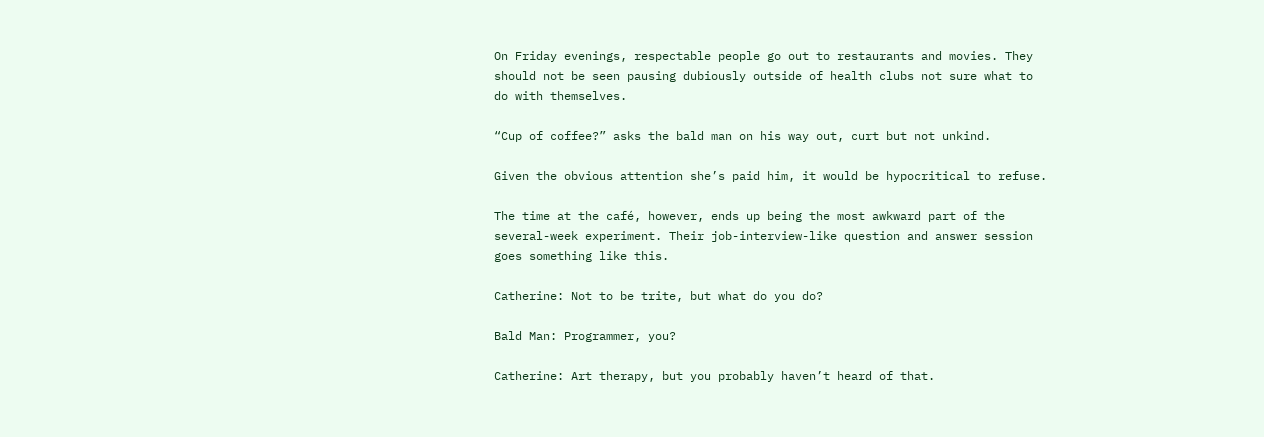On Friday evenings, respectable people go out to restaurants and movies. They should not be seen pausing dubiously outside of health clubs not sure what to do with themselves.

“Cup of coffee?” asks the bald man on his way out, curt but not unkind.

Given the obvious attention she’s paid him, it would be hypocritical to refuse.

The time at the café, however, ends up being the most awkward part of the several-week experiment. Their job-interview-like question and answer session goes something like this.

Catherine: Not to be trite, but what do you do?

Bald Man: Programmer, you?

Catherine: Art therapy, but you probably haven’t heard of that.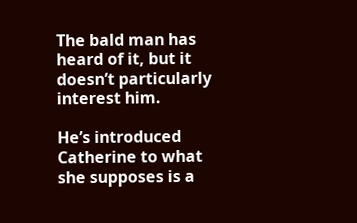The bald man has heard of it, but it doesn’t particularly interest him.

He’s introduced Catherine to what she supposes is a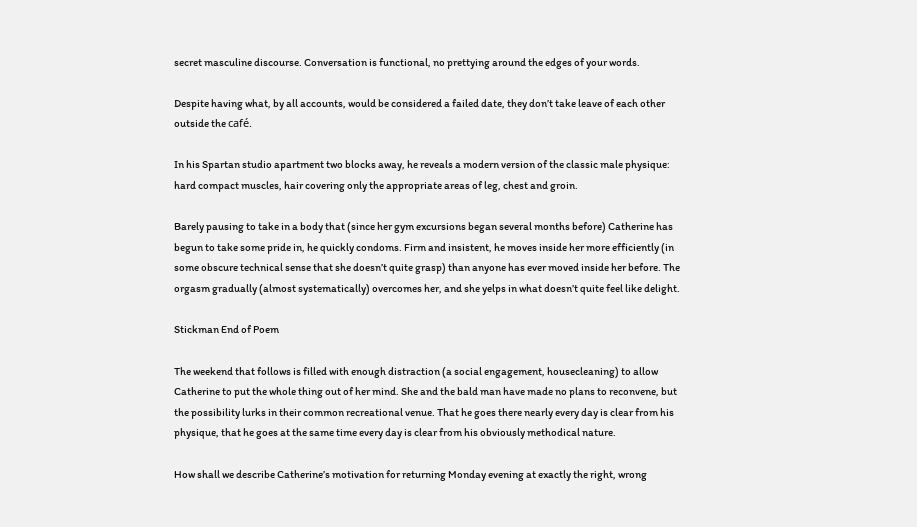secret masculine discourse. Conversation is functional, no prettying around the edges of your words.

Despite having what, by all accounts, would be considered a failed date, they don’t take leave of each other outside the café.

In his Spartan studio apartment two blocks away, he reveals a modern version of the classic male physique: hard compact muscles, hair covering only the appropriate areas of leg, chest and groin.

Barely pausing to take in a body that (since her gym excursions began several months before) Catherine has begun to take some pride in, he quickly condoms. Firm and insistent, he moves inside her more efficiently (in some obscure technical sense that she doesn’t quite grasp) than anyone has ever moved inside her before. The orgasm gradually (almost systematically) overcomes her, and she yelps in what doesn’t quite feel like delight.

Stickman End of Poem

The weekend that follows is filled with enough distraction (a social engagement, housecleaning) to allow Catherine to put the whole thing out of her mind. She and the bald man have made no plans to reconvene, but the possibility lurks in their common recreational venue. That he goes there nearly every day is clear from his physique, that he goes at the same time every day is clear from his obviously methodical nature.

How shall we describe Catherine’s motivation for returning Monday evening at exactly the right, wrong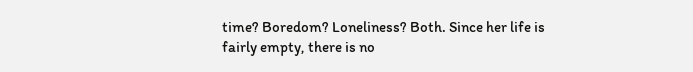time? Boredom? Loneliness? Both. Since her life is fairly empty, there is no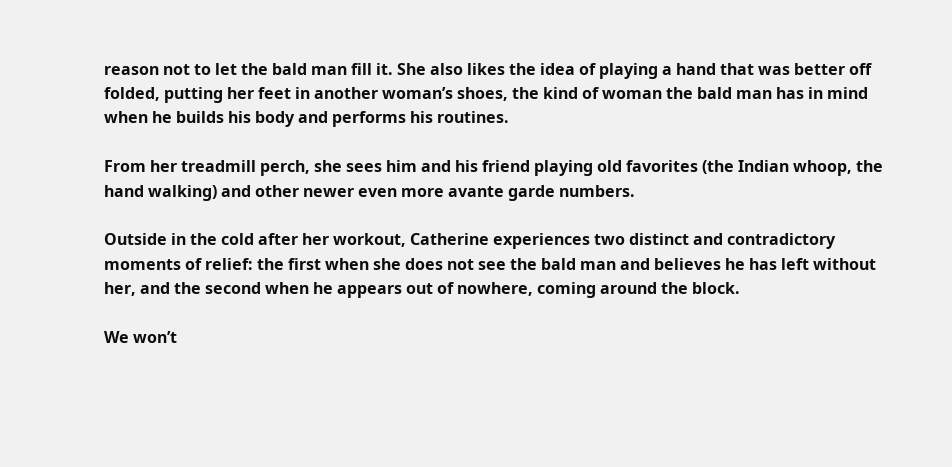reason not to let the bald man fill it. She also likes the idea of playing a hand that was better off folded, putting her feet in another woman’s shoes, the kind of woman the bald man has in mind when he builds his body and performs his routines.

From her treadmill perch, she sees him and his friend playing old favorites (the Indian whoop, the hand walking) and other newer even more avante garde numbers.

Outside in the cold after her workout, Catherine experiences two distinct and contradictory moments of relief: the first when she does not see the bald man and believes he has left without her, and the second when he appears out of nowhere, coming around the block.

We won’t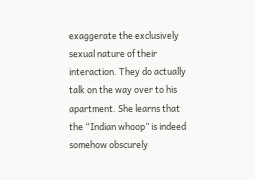exaggerate the exclusively sexual nature of their interaction. They do actually talk on the way over to his apartment. She learns that the “Indian whoop” is indeed somehow obscurely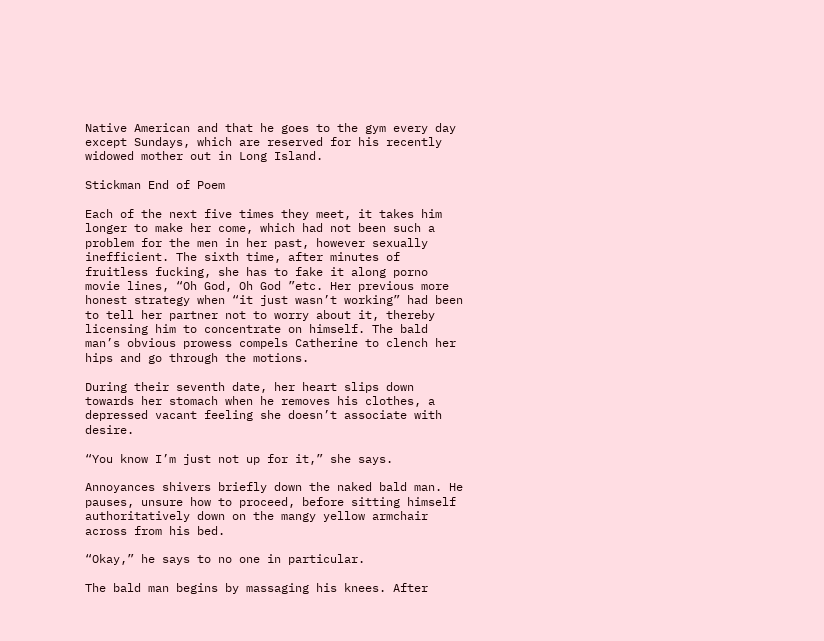Native American and that he goes to the gym every day except Sundays, which are reserved for his recently widowed mother out in Long Island.

Stickman End of Poem

Each of the next five times they meet, it takes him longer to make her come, which had not been such a problem for the men in her past, however sexually inefficient. The sixth time, after minutes of fruitless fucking, she has to fake it along porno movie lines, “Oh God, Oh God ”etc. Her previous more honest strategy when “it just wasn’t working” had been to tell her partner not to worry about it, thereby licensing him to concentrate on himself. The bald man’s obvious prowess compels Catherine to clench her hips and go through the motions.

During their seventh date, her heart slips down towards her stomach when he removes his clothes, a depressed vacant feeling she doesn’t associate with desire.

“You know I’m just not up for it,” she says.

Annoyances shivers briefly down the naked bald man. He pauses, unsure how to proceed, before sitting himself authoritatively down on the mangy yellow armchair across from his bed.

“Okay,” he says to no one in particular.

The bald man begins by massaging his knees. After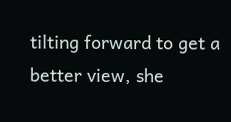tilting forward to get a better view, she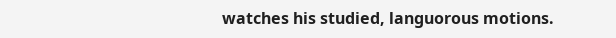watches his studied, languorous motions.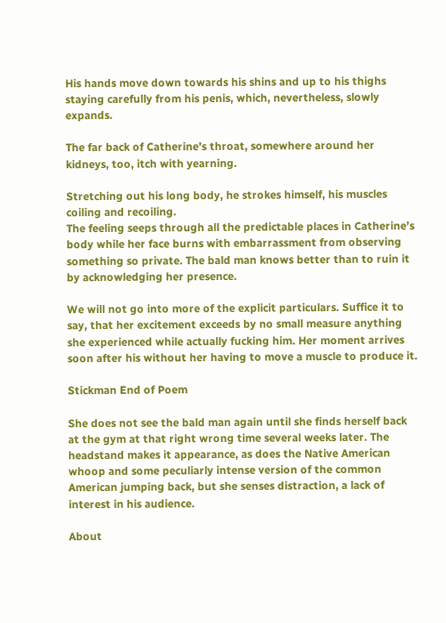His hands move down towards his shins and up to his thighs staying carefully from his penis, which, nevertheless, slowly expands.

The far back of Catherine’s throat, somewhere around her kidneys, too, itch with yearning.

Stretching out his long body, he strokes himself, his muscles coiling and recoiling.
The feeling seeps through all the predictable places in Catherine’s body while her face burns with embarrassment from observing something so private. The bald man knows better than to ruin it by acknowledging her presence.

We will not go into more of the explicit particulars. Suffice it to say, that her excitement exceeds by no small measure anything she experienced while actually fucking him. Her moment arrives soon after his without her having to move a muscle to produce it.

Stickman End of Poem

She does not see the bald man again until she finds herself back at the gym at that right wrong time several weeks later. The headstand makes it appearance, as does the Native American whoop and some peculiarly intense version of the common American jumping back, but she senses distraction, a lack of interest in his audience.

About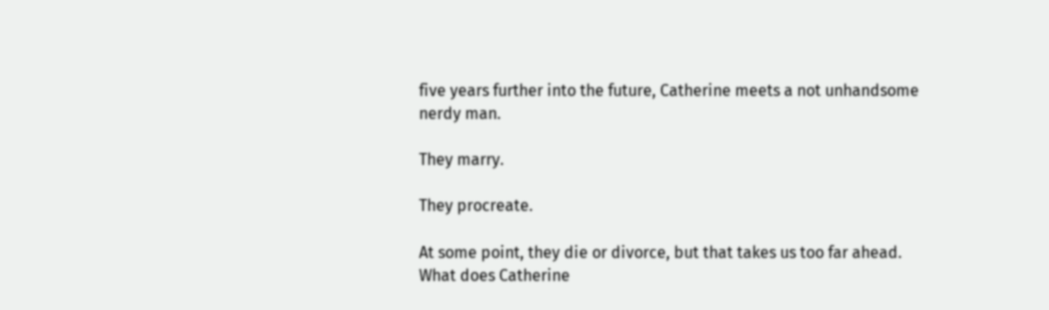five years further into the future, Catherine meets a not unhandsome nerdy man.

They marry.

They procreate.

At some point, they die or divorce, but that takes us too far ahead. What does Catherine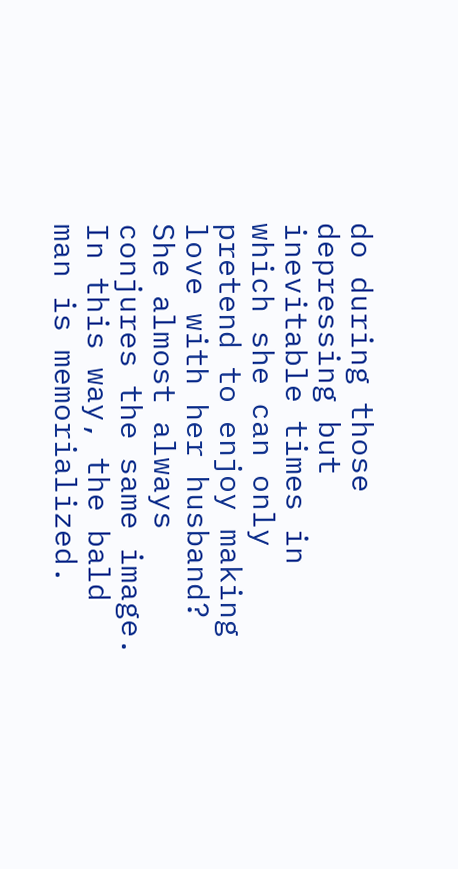do during those depressing but inevitable times in which she can only pretend to enjoy making love with her husband? She almost always conjures the same image. In this way, the bald man is memorialized.